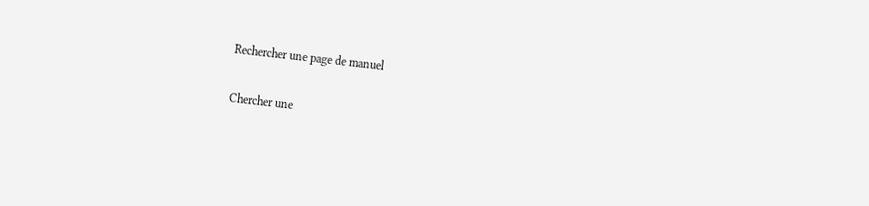Rechercher une page de manuel

Chercher une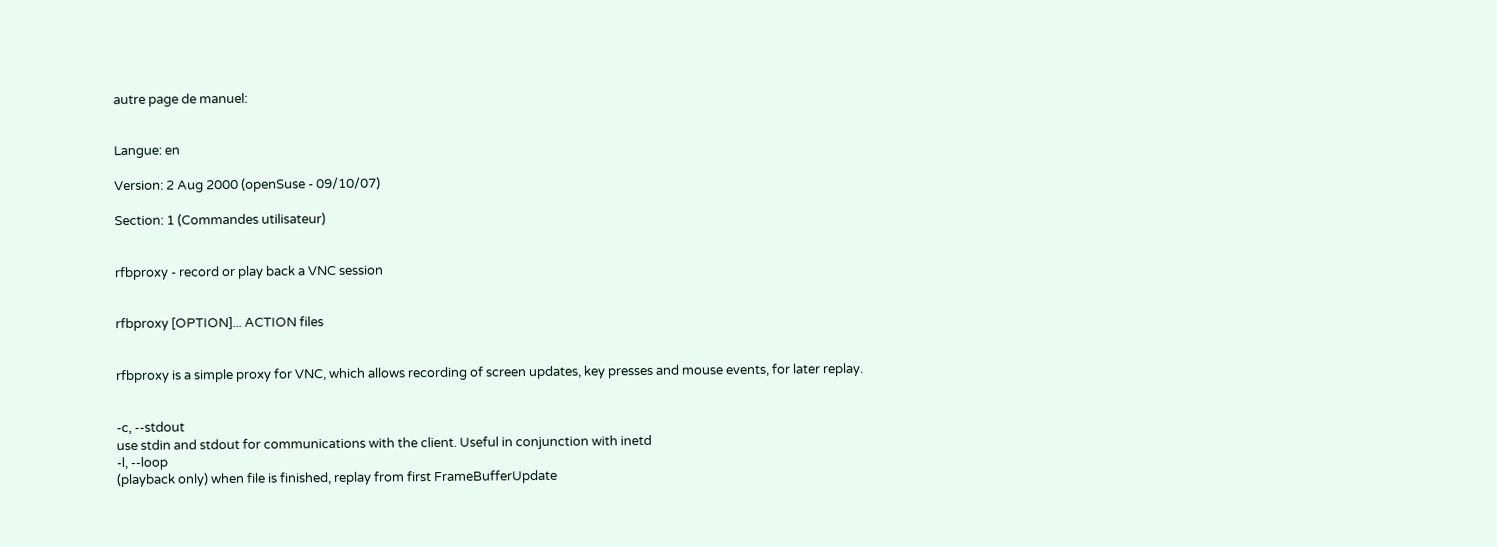autre page de manuel:


Langue: en

Version: 2 Aug 2000 (openSuse - 09/10/07)

Section: 1 (Commandes utilisateur)


rfbproxy - record or play back a VNC session


rfbproxy [OPTION]... ACTION files


rfbproxy is a simple proxy for VNC, which allows recording of screen updates, key presses and mouse events, for later replay.


-c, --stdout
use stdin and stdout for communications with the client. Useful in conjunction with inetd
-l, --loop
(playback only) when file is finished, replay from first FrameBufferUpdate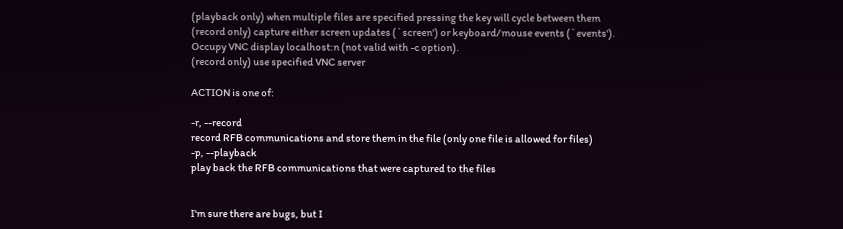(playback only) when multiple files are specified pressing the key will cycle between them
(record only) capture either screen updates (`screen') or keyboard/mouse events (`events').
Occupy VNC display localhost:n (not valid with -c option).
(record only) use specified VNC server

ACTION is one of:

-r, --record
record RFB communications and store them in the file (only one file is allowed for files)
-p, --playback
play back the RFB communications that were captured to the files


I'm sure there are bugs, but I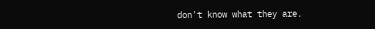don't know what they are.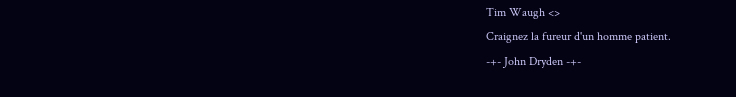Tim Waugh <>
Craignez la fureur d'un homme patient.
-+- John Dryden -+-